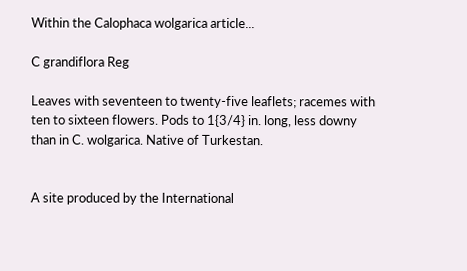Within the Calophaca wolgarica article...

C grandiflora Reg

Leaves with seventeen to twenty-five leaflets; racemes with ten to sixteen flowers. Pods to 1{3/4} in. long, less downy than in C. wolgarica. Native of Turkestan.


A site produced by the International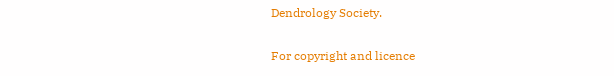Dendrology Society.

For copyright and licence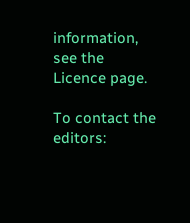information, see the Licence page.

To contact the editors: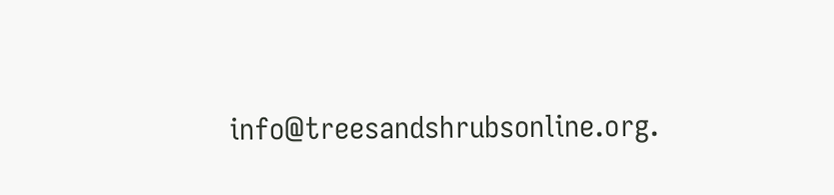info@treesandshrubsonline.org.